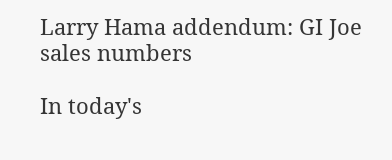Larry Hama addendum: GI Joe sales numbers

In today's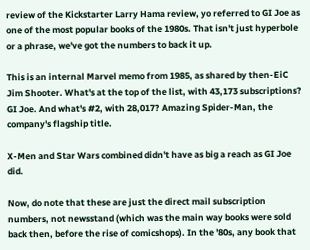review of the Kickstarter Larry Hama review, yo referred to GI Joe as one of the most popular books of the 1980s. That isn't just hyperbole or a phrase, we've got the numbers to back it up.

This is an internal Marvel memo from 1985, as shared by then-EiC Jim Shooter. What's at the top of the list, with 43,173 subscriptions? GI Joe. And what's #2, with 28,017? Amazing Spider-Man, the company's flagship title.

X-Men and Star Wars combined didn't have as big a reach as GI Joe did.

Now, do note that these are just the direct mail subscription numbers, not newsstand (which was the main way books were sold back then, before the rise of comicshops). In the '80s, any book that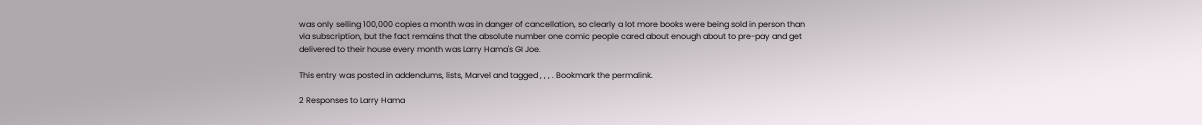was only selling 100,000 copies a month was in danger of cancellation, so clearly a lot more books were being sold in person than via subscription, but the fact remains that the absolute number one comic people cared about enough about to pre-pay and get delivered to their house every month was Larry Hama's GI Joe.

This entry was posted in addendums, lists, Marvel and tagged , , , . Bookmark the permalink.

2 Responses to Larry Hama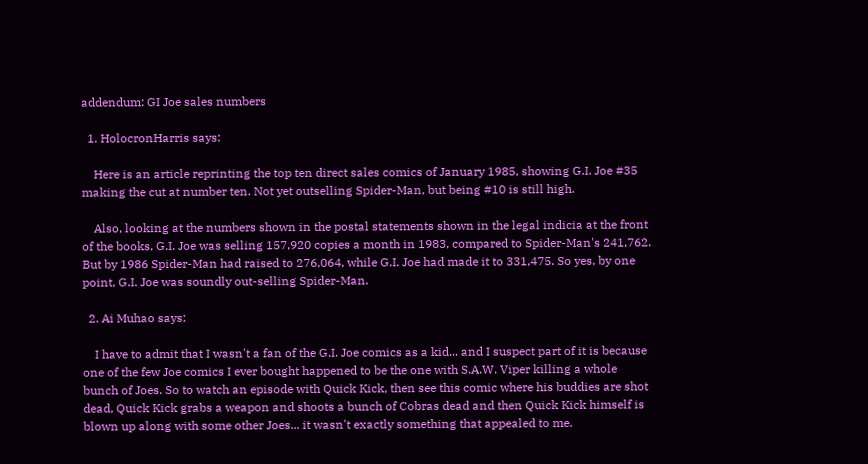addendum: GI Joe sales numbers

  1. HolocronHarris says:

    Here is an article reprinting the top ten direct sales comics of January 1985, showing G.I. Joe #35 making the cut at number ten. Not yet outselling Spider-Man, but being #10 is still high.

    Also, looking at the numbers shown in the postal statements shown in the legal indicia at the front of the books, G.I. Joe was selling 157,920 copies a month in 1983, compared to Spider-Man's 241,762. But by 1986 Spider-Man had raised to 276,064, while G.I. Joe had made it to 331,475. So yes, by one point, G.I. Joe was soundly out-selling Spider-Man.

  2. Ai Muhao says:

    I have to admit that I wasn't a fan of the G.I. Joe comics as a kid... and I suspect part of it is because one of the few Joe comics I ever bought happened to be the one with S.A.W. Viper killing a whole bunch of Joes. So to watch an episode with Quick Kick, then see this comic where his buddies are shot dead, Quick Kick grabs a weapon and shoots a bunch of Cobras dead and then Quick Kick himself is blown up along with some other Joes... it wasn't exactly something that appealed to me.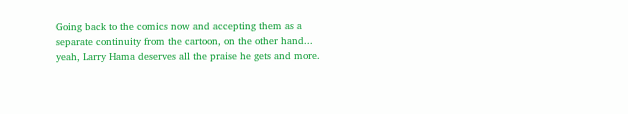Going back to the comics now and accepting them as a separate continuity from the cartoon, on the other hand... yeah, Larry Hama deserves all the praise he gets and more.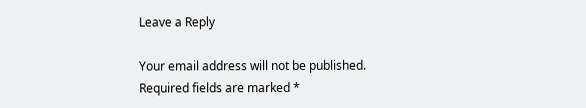Leave a Reply

Your email address will not be published. Required fields are marked *